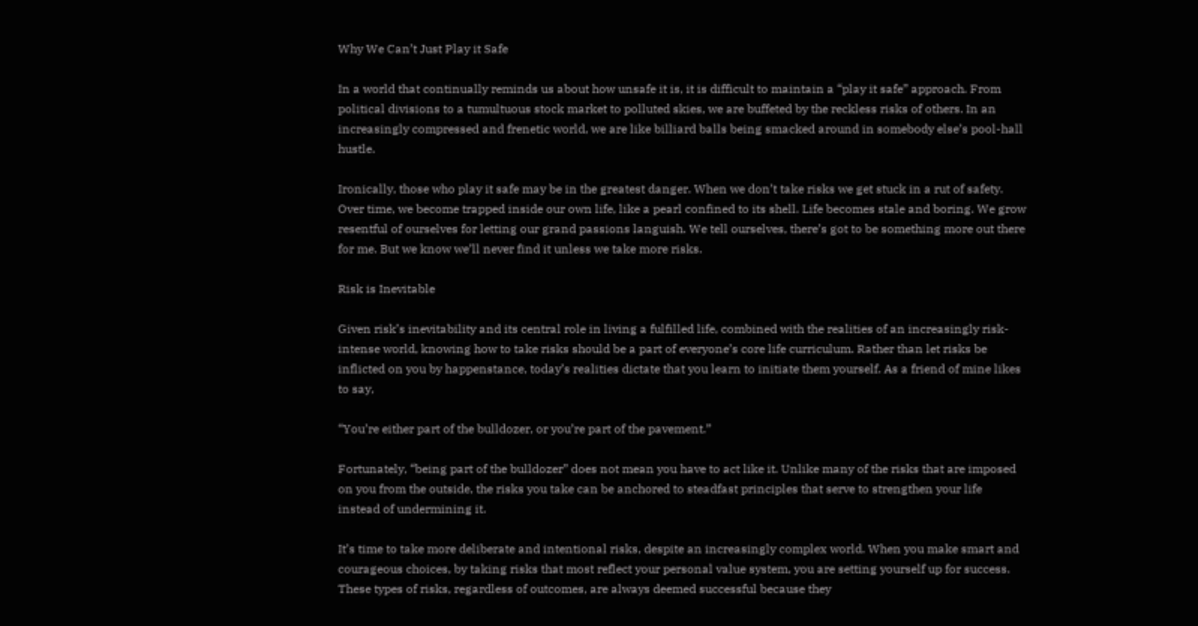Why We Can’t Just Play it Safe

In a world that continually reminds us about how unsafe it is, it is difficult to maintain a “play it safe” approach. From political divisions to a tumultuous stock market to polluted skies, we are buffeted by the reckless risks of others. In an increasingly compressed and frenetic world, we are like billiard balls being smacked around in somebody else’s pool-hall hustle.

Ironically, those who play it safe may be in the greatest danger. When we don’t take risks we get stuck in a rut of safety. Over time, we become trapped inside our own life, like a pearl confined to its shell. Life becomes stale and boring. We grow resentful of ourselves for letting our grand passions languish. We tell ourselves, there’s got to be something more out there for me. But we know we’ll never find it unless we take more risks.

Risk is Inevitable

Given risk’s inevitability and its central role in living a fulfilled life, combined with the realities of an increasingly risk-intense world, knowing how to take risks should be a part of everyone’s core life curriculum. Rather than let risks be inflicted on you by happenstance, today’s realities dictate that you learn to initiate them yourself. As a friend of mine likes to say,

“You’re either part of the bulldozer, or you’re part of the pavement.”

Fortunately, “being part of the bulldozer” does not mean you have to act like it. Unlike many of the risks that are imposed on you from the outside, the risks you take can be anchored to steadfast principles that serve to strengthen your life instead of undermining it.

It’s time to take more deliberate and intentional risks, despite an increasingly complex world. When you make smart and courageous choices, by taking risks that most reflect your personal value system, you are setting yourself up for success. These types of risks, regardless of outcomes, are always deemed successful because they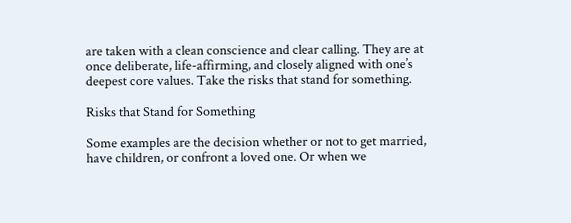are taken with a clean conscience and clear calling. They are at once deliberate, life-affirming, and closely aligned with one’s deepest core values. Take the risks that stand for something.

Risks that Stand for Something

Some examples are the decision whether or not to get married, have children, or confront a loved one. Or when we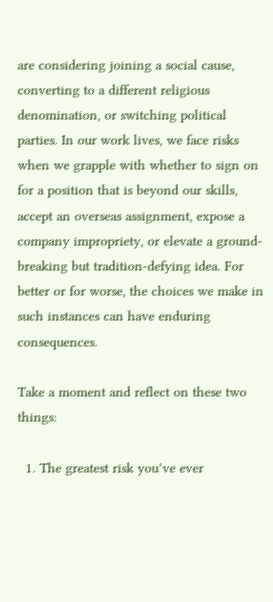are considering joining a social cause, converting to a different religious denomination, or switching political parties. In our work lives, we face risks when we grapple with whether to sign on for a position that is beyond our skills, accept an overseas assignment, expose a company impropriety, or elevate a ground-breaking but tradition-defying idea. For better or for worse, the choices we make in such instances can have enduring consequences.

Take a moment and reflect on these two things:

  1. The greatest risk you’ve ever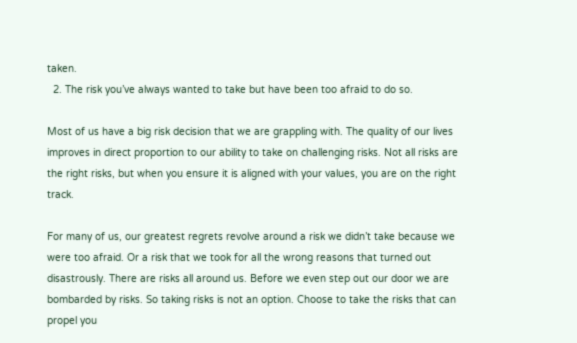taken.
  2. The risk you’ve always wanted to take but have been too afraid to do so.

Most of us have a big risk decision that we are grappling with. The quality of our lives improves in direct proportion to our ability to take on challenging risks. Not all risks are the right risks, but when you ensure it is aligned with your values, you are on the right track.

For many of us, our greatest regrets revolve around a risk we didn’t take because we were too afraid. Or a risk that we took for all the wrong reasons that turned out disastrously. There are risks all around us. Before we even step out our door we are bombarded by risks. So taking risks is not an option. Choose to take the risks that can propel you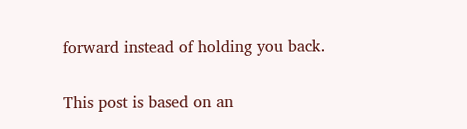forward instead of holding you back.

This post is based on an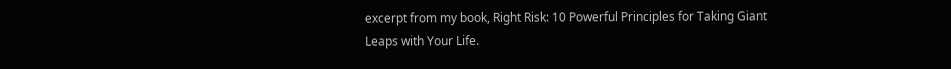excerpt from my book, Right Risk: 10 Powerful Principles for Taking Giant Leaps with Your Life.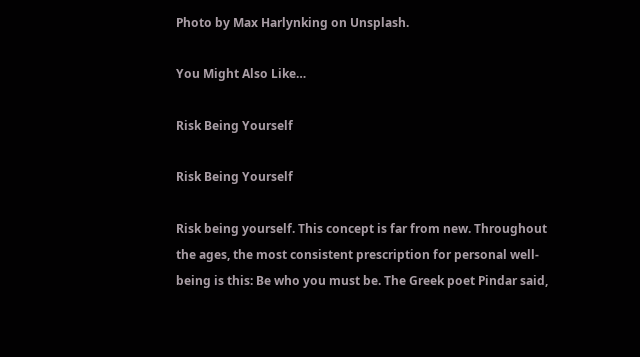Photo by Max Harlynking on Unsplash.

You Might Also Like…

Risk Being Yourself

Risk Being Yourself

Risk being yourself. This concept is far from new. Throughout the ages, the most consistent prescription for personal well-being is this: Be who you must be. The Greek poet Pindar said,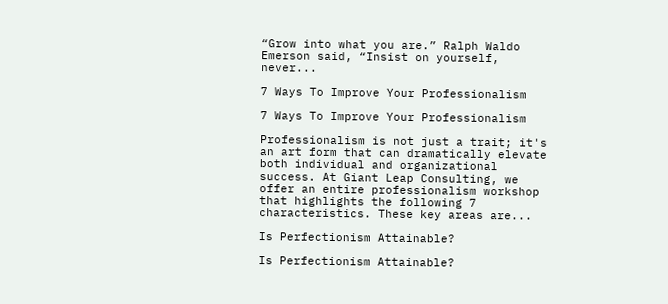“Grow into what you are.” Ralph Waldo Emerson said, “Insist on yourself, never...

7 Ways To Improve Your Professionalism

7 Ways To Improve Your Professionalism

Professionalism is not just a trait; it's an art form that can dramatically elevate both individual and organizational success. At Giant Leap Consulting, we offer an entire professionalism workshop that highlights the following 7 characteristics. These key areas are...

Is Perfectionism Attainable?

Is Perfectionism Attainable?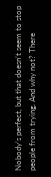Nobody’s perfect, but that doesn’t seem to stop people from trying. And why not? There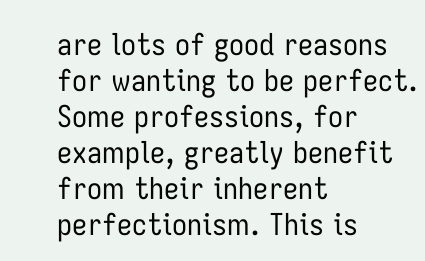are lots of good reasons for wanting to be perfect. Some professions, for example, greatly benefit from their inherent perfectionism. This is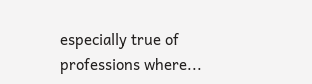especially true of professions where...